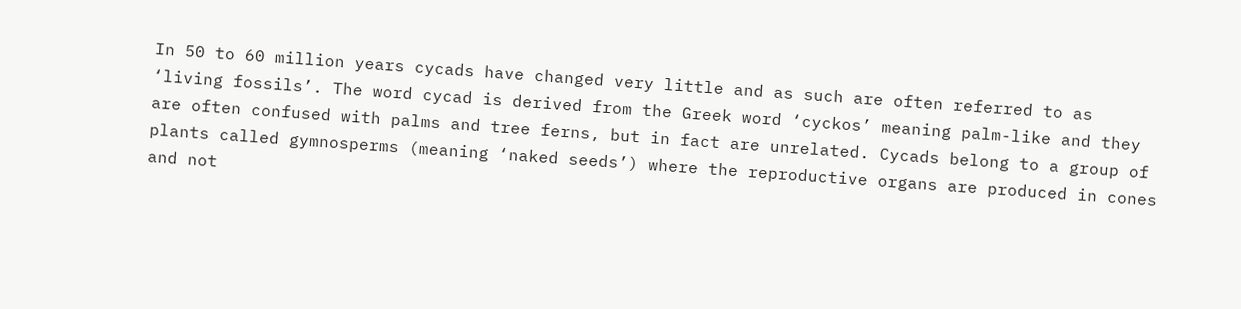In 50 to 60 million years cycads have changed very little and as such are often referred to as ‘living fossils’. The word cycad is derived from the Greek word ‘cyckos’ meaning palm-like and they are often confused with palms and tree ferns, but in fact are unrelated. Cycads belong to a group of plants called gymnosperms (meaning ‘naked seeds’) where the reproductive organs are produced in cones and not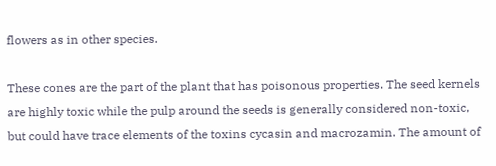flowers as in other species.

These cones are the part of the plant that has poisonous properties. The seed kernels are highly toxic while the pulp around the seeds is generally considered non-toxic, but could have trace elements of the toxins cycasin and macrozamin. The amount of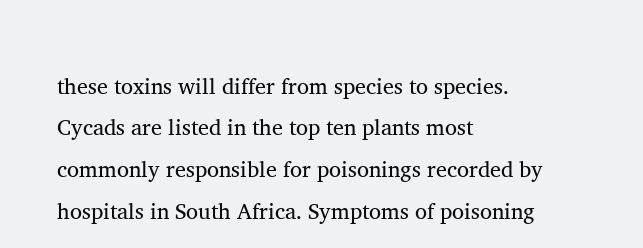these toxins will differ from species to species. Cycads are listed in the top ten plants most commonly responsible for poisonings recorded by hospitals in South Africa. Symptoms of poisoning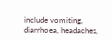include vomiting, diarrhoea, headaches,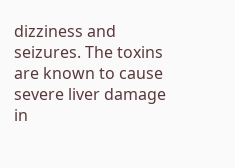dizziness and seizures. The toxins are known to cause severe liver damage in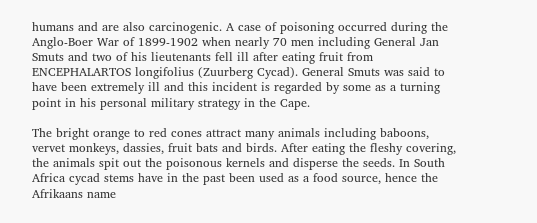humans and are also carcinogenic. A case of poisoning occurred during the Anglo-Boer War of 1899-1902 when nearly 70 men including General Jan Smuts and two of his lieutenants fell ill after eating fruit from ENCEPHALARTOS longifolius (Zuurberg Cycad). General Smuts was said to have been extremely ill and this incident is regarded by some as a turning point in his personal military strategy in the Cape.

The bright orange to red cones attract many animals including baboons, vervet monkeys, dassies, fruit bats and birds. After eating the fleshy covering, the animals spit out the poisonous kernels and disperse the seeds. In South Africa cycad stems have in the past been used as a food source, hence the Afrikaans name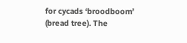for cycads ‘broodboom’ (bread tree). The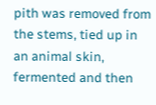pith was removed from the stems, tied up in an animal skin, fermented and then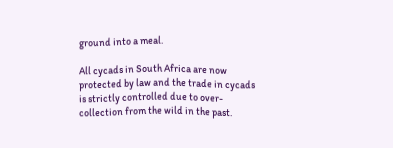ground into a meal.

All cycads in South Africa are now protected by law and the trade in cycads is strictly controlled due to over-collection from the wild in the past.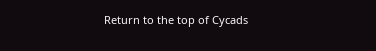Return to the top of Cycads